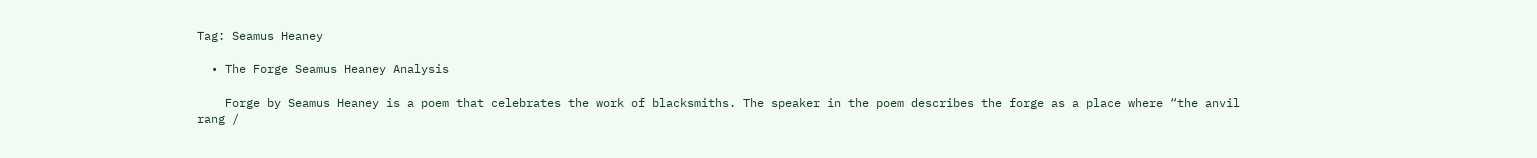Tag: Seamus Heaney

  • The Forge Seamus Heaney Analysis

    Forge by Seamus Heaney is a poem that celebrates the work of blacksmiths. The speaker in the poem describes the forge as a place where “the anvil rang /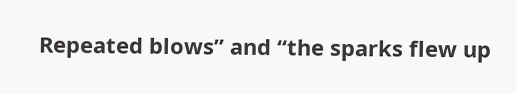Repeated blows” and “the sparks flew up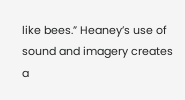like bees.” Heaney’s use of sound and imagery creates a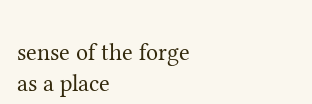sense of the forge as a place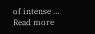of intense … Read more